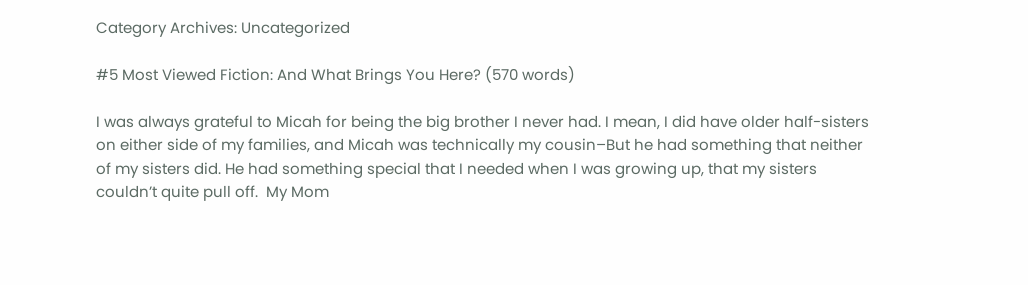Category Archives: Uncategorized

#5 Most Viewed Fiction: And What Brings You Here? (570 words)

I was always grateful to Micah for being the big brother I never had. I mean, I did have older half-sisters on either side of my families, and Micah was technically my cousin–But he had something that neither of my sisters did. He had something special that I needed when I was growing up, that my sisters couldn’t quite pull off.  My Mom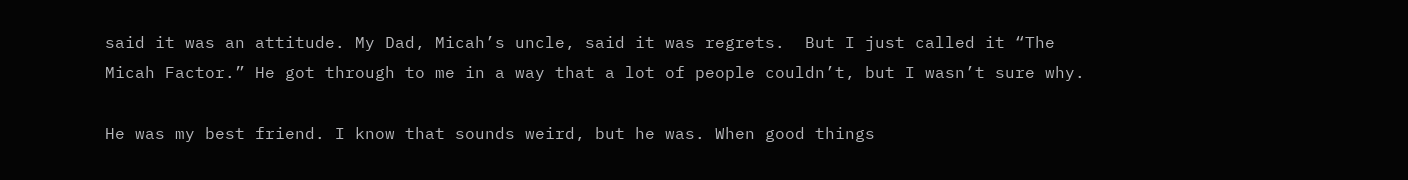said it was an attitude. My Dad, Micah’s uncle, said it was regrets.  But I just called it “The Micah Factor.” He got through to me in a way that a lot of people couldn’t, but I wasn’t sure why.

He was my best friend. I know that sounds weird, but he was. When good things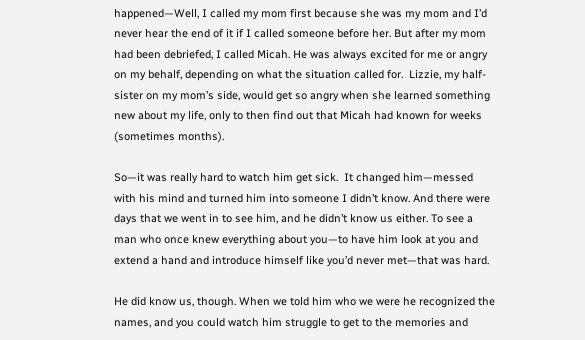happened—Well, I called my mom first because she was my mom and I’d never hear the end of it if I called someone before her. But after my mom had been debriefed, I called Micah. He was always excited for me or angry on my behalf, depending on what the situation called for.  Lizzie, my half-sister on my mom’s side, would get so angry when she learned something new about my life, only to then find out that Micah had known for weeks (sometimes months).

So—it was really hard to watch him get sick.  It changed him—messed with his mind and turned him into someone I didn’t know. And there were days that we went in to see him, and he didn’t know us either. To see a man who once knew everything about you—to have him look at you and extend a hand and introduce himself like you’d never met—that was hard.

He did know us, though. When we told him who we were he recognized the names, and you could watch him struggle to get to the memories and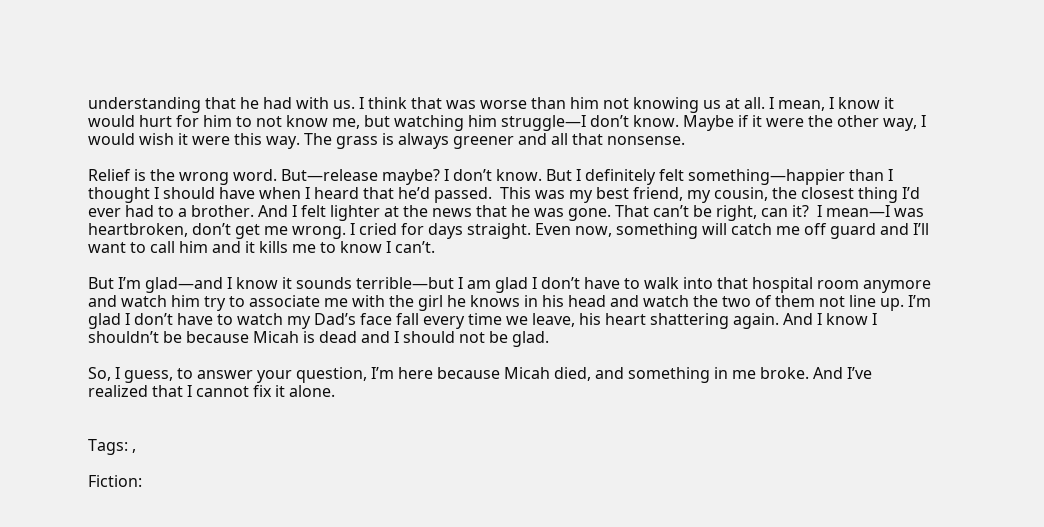understanding that he had with us. I think that was worse than him not knowing us at all. I mean, I know it would hurt for him to not know me, but watching him struggle—I don’t know. Maybe if it were the other way, I would wish it were this way. The grass is always greener and all that nonsense.

Relief is the wrong word. But—release maybe? I don’t know. But I definitely felt something—happier than I thought I should have when I heard that he’d passed.  This was my best friend, my cousin, the closest thing I’d ever had to a brother. And I felt lighter at the news that he was gone. That can’t be right, can it?  I mean—I was heartbroken, don’t get me wrong. I cried for days straight. Even now, something will catch me off guard and I’ll want to call him and it kills me to know I can’t.

But I’m glad—and I know it sounds terrible—but I am glad I don’t have to walk into that hospital room anymore and watch him try to associate me with the girl he knows in his head and watch the two of them not line up. I’m glad I don’t have to watch my Dad’s face fall every time we leave, his heart shattering again. And I know I shouldn’t be because Micah is dead and I should not be glad.

So, I guess, to answer your question, I’m here because Micah died, and something in me broke. And I’ve realized that I cannot fix it alone.


Tags: ,

Fiction: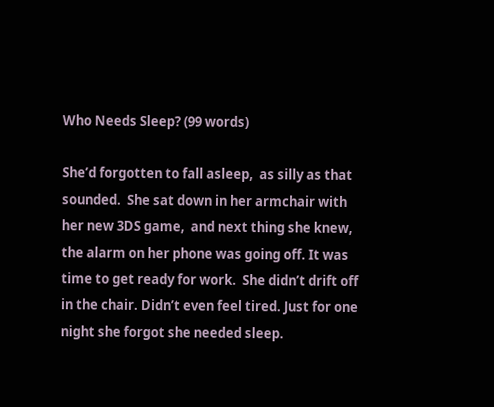Who Needs Sleep? (99 words)

She’d forgotten to fall asleep,  as silly as that sounded.  She sat down in her armchair with her new 3DS game,  and next thing she knew, the alarm on her phone was going off. It was time to get ready for work.  She didn’t drift off in the chair. Didn’t even feel tired. Just for one night she forgot she needed sleep.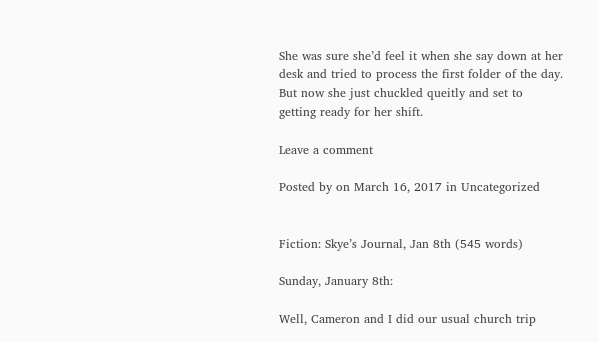She was sure she’d feel it when she say down at her desk and tried to process the first folder of the day.  But now she just chuckled queitly and set to getting ready for her shift.

Leave a comment

Posted by on March 16, 2017 in Uncategorized


Fiction: Skye’s Journal, Jan 8th (545 words)

Sunday, January 8th:

Well, Cameron and I did our usual church trip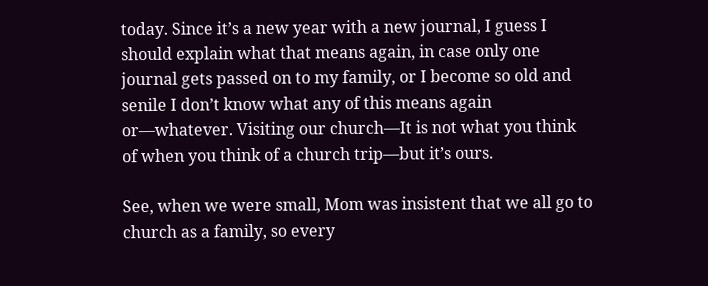today. Since it’s a new year with a new journal, I guess I should explain what that means again, in case only one journal gets passed on to my family, or I become so old and senile I don’t know what any of this means again or—whatever. Visiting our church—It is not what you think of when you think of a church trip—but it’s ours.

See, when we were small, Mom was insistent that we all go to church as a family, so every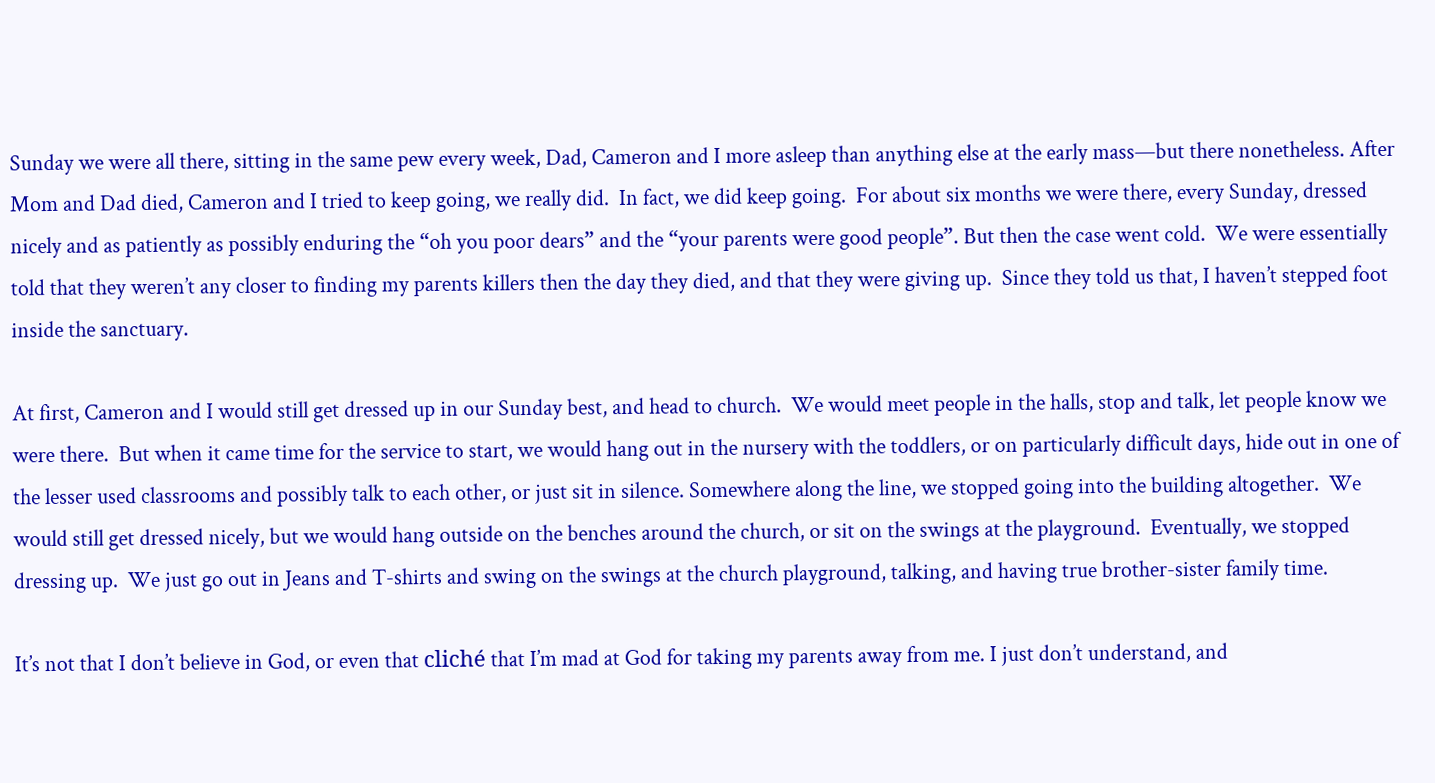Sunday we were all there, sitting in the same pew every week, Dad, Cameron and I more asleep than anything else at the early mass—but there nonetheless. After Mom and Dad died, Cameron and I tried to keep going, we really did.  In fact, we did keep going.  For about six months we were there, every Sunday, dressed nicely and as patiently as possibly enduring the “oh you poor dears” and the “your parents were good people”. But then the case went cold.  We were essentially told that they weren’t any closer to finding my parents killers then the day they died, and that they were giving up.  Since they told us that, I haven’t stepped foot inside the sanctuary.

At first, Cameron and I would still get dressed up in our Sunday best, and head to church.  We would meet people in the halls, stop and talk, let people know we were there.  But when it came time for the service to start, we would hang out in the nursery with the toddlers, or on particularly difficult days, hide out in one of the lesser used classrooms and possibly talk to each other, or just sit in silence. Somewhere along the line, we stopped going into the building altogether.  We would still get dressed nicely, but we would hang outside on the benches around the church, or sit on the swings at the playground.  Eventually, we stopped dressing up.  We just go out in Jeans and T-shirts and swing on the swings at the church playground, talking, and having true brother-sister family time.

It’s not that I don’t believe in God, or even that cliché that I’m mad at God for taking my parents away from me. I just don’t understand, and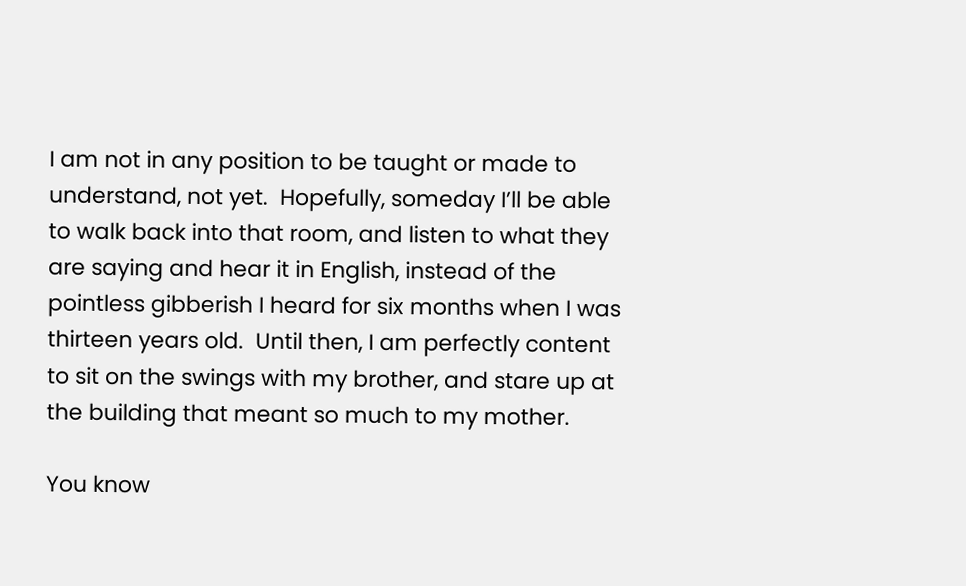I am not in any position to be taught or made to understand, not yet.  Hopefully, someday I’ll be able to walk back into that room, and listen to what they are saying and hear it in English, instead of the pointless gibberish I heard for six months when I was thirteen years old.  Until then, I am perfectly content to sit on the swings with my brother, and stare up at the building that meant so much to my mother.

You know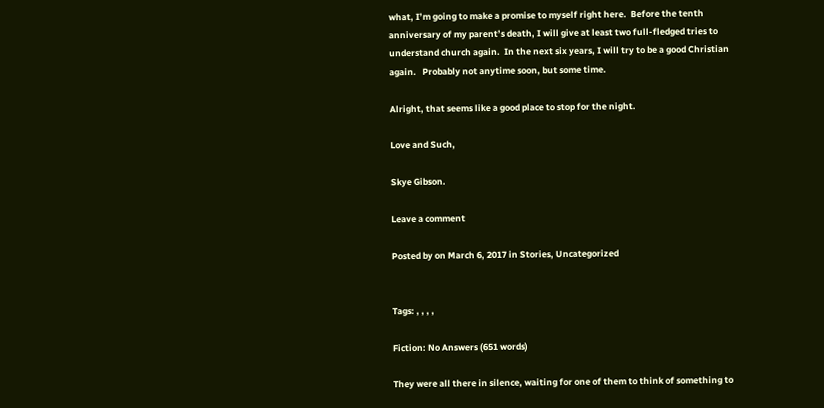what, I’m going to make a promise to myself right here.  Before the tenth anniversary of my parent’s death, I will give at least two full-fledged tries to understand church again.  In the next six years, I will try to be a good Christian again.   Probably not anytime soon, but some time.

Alright, that seems like a good place to stop for the night.

Love and Such,

Skye Gibson.

Leave a comment

Posted by on March 6, 2017 in Stories, Uncategorized


Tags: , , , ,

Fiction: No Answers (651 words)

They were all there in silence, waiting for one of them to think of something to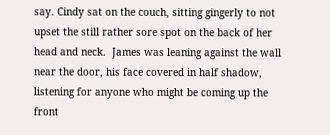say. Cindy sat on the couch, sitting gingerly to not upset the still rather sore spot on the back of her head and neck.  James was leaning against the wall near the door, his face covered in half shadow, listening for anyone who might be coming up the front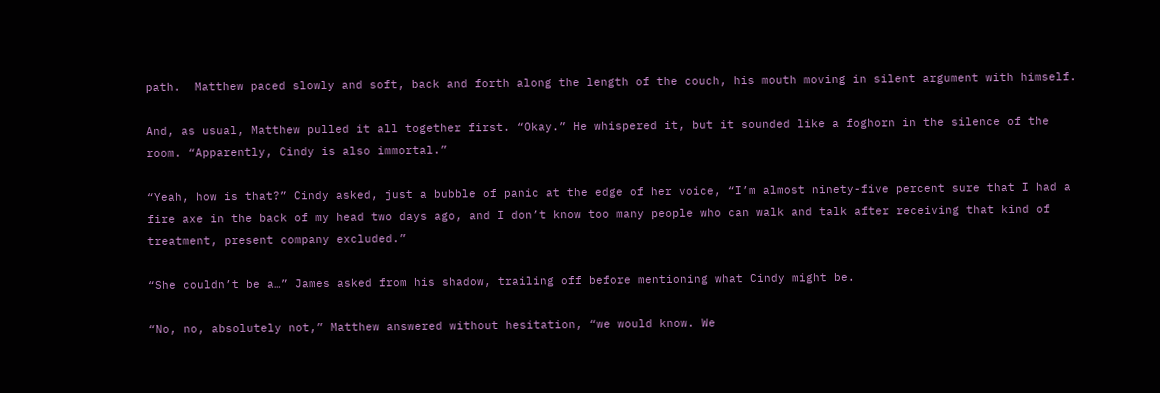path.  Matthew paced slowly and soft, back and forth along the length of the couch, his mouth moving in silent argument with himself.

And, as usual, Matthew pulled it all together first. “Okay.” He whispered it, but it sounded like a foghorn in the silence of the room. “Apparently, Cindy is also immortal.”

“Yeah, how is that?” Cindy asked, just a bubble of panic at the edge of her voice, “I’m almost ninety-five percent sure that I had a fire axe in the back of my head two days ago, and I don’t know too many people who can walk and talk after receiving that kind of treatment, present company excluded.”

“She couldn’t be a…” James asked from his shadow, trailing off before mentioning what Cindy might be.

“No, no, absolutely not,” Matthew answered without hesitation, “we would know. We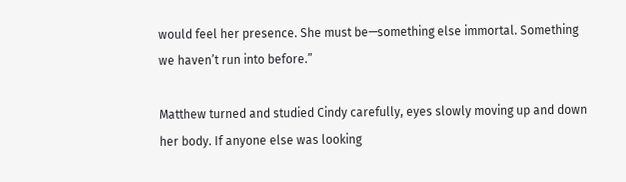would feel her presence. She must be—something else immortal. Something we haven’t run into before.”

Matthew turned and studied Cindy carefully, eyes slowly moving up and down her body. If anyone else was looking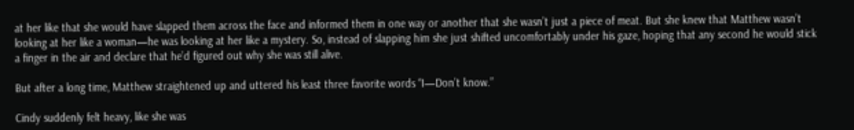at her like that she would have slapped them across the face and informed them in one way or another that she wasn’t just a piece of meat. But she knew that Matthew wasn’t looking at her like a woman—he was looking at her like a mystery. So, instead of slapping him she just shifted uncomfortably under his gaze, hoping that any second he would stick a finger in the air and declare that he’d figured out why she was still alive.

But after a long time, Matthew straightened up and uttered his least three favorite words “I—Don’t know.”

Cindy suddenly felt heavy, like she was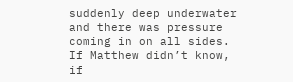suddenly deep underwater and there was pressure coming in on all sides.  If Matthew didn’t know, if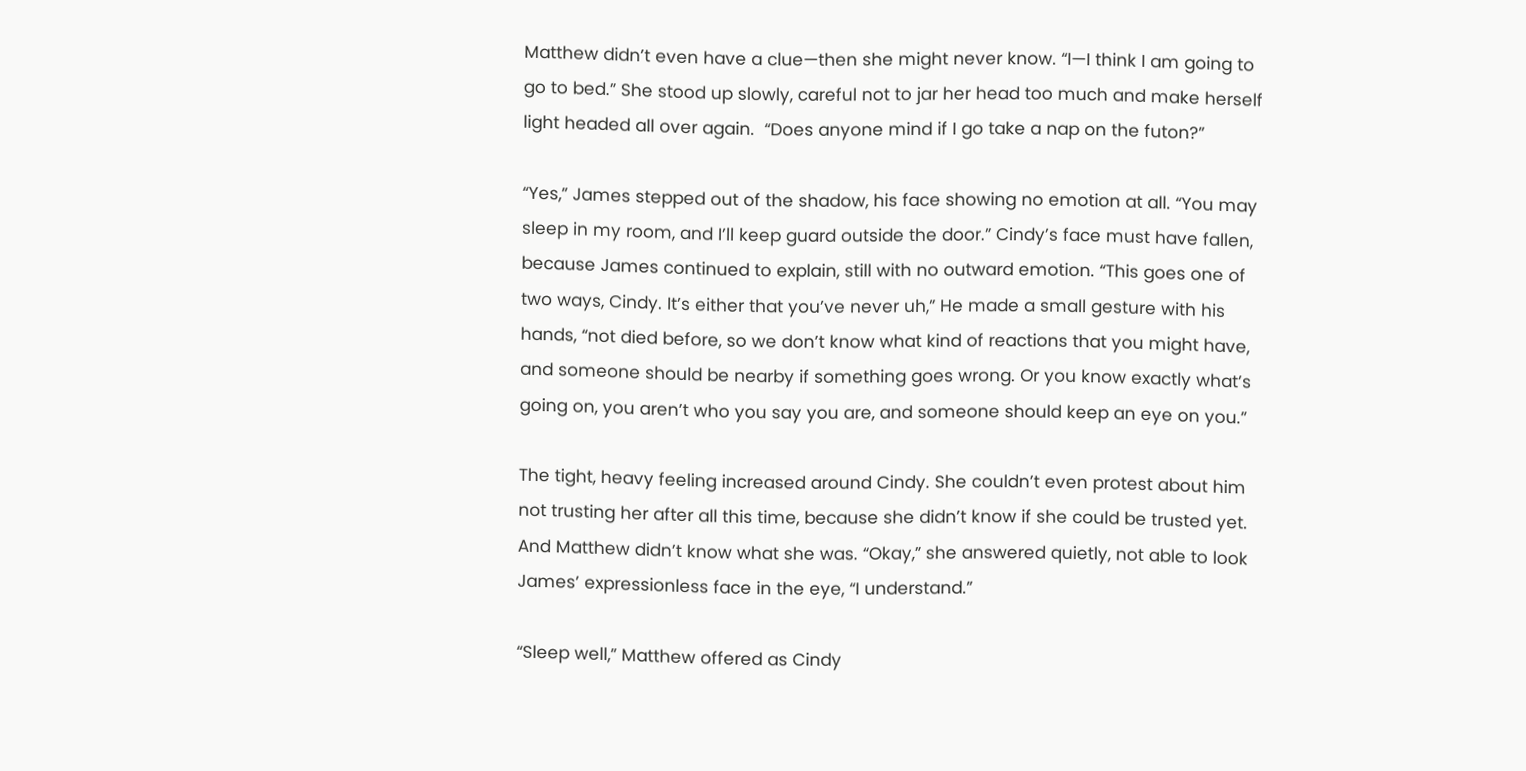Matthew didn’t even have a clue—then she might never know. “I—I think I am going to go to bed.” She stood up slowly, careful not to jar her head too much and make herself light headed all over again.  “Does anyone mind if I go take a nap on the futon?”

“Yes,” James stepped out of the shadow, his face showing no emotion at all. “You may sleep in my room, and I’ll keep guard outside the door.” Cindy’s face must have fallen, because James continued to explain, still with no outward emotion. “This goes one of two ways, Cindy. It’s either that you’ve never uh,” He made a small gesture with his hands, “not died before, so we don’t know what kind of reactions that you might have, and someone should be nearby if something goes wrong. Or you know exactly what’s going on, you aren’t who you say you are, and someone should keep an eye on you.”

The tight, heavy feeling increased around Cindy. She couldn’t even protest about him not trusting her after all this time, because she didn’t know if she could be trusted yet. And Matthew didn’t know what she was. “Okay,” she answered quietly, not able to look James’ expressionless face in the eye, “I understand.”

“Sleep well,” Matthew offered as Cindy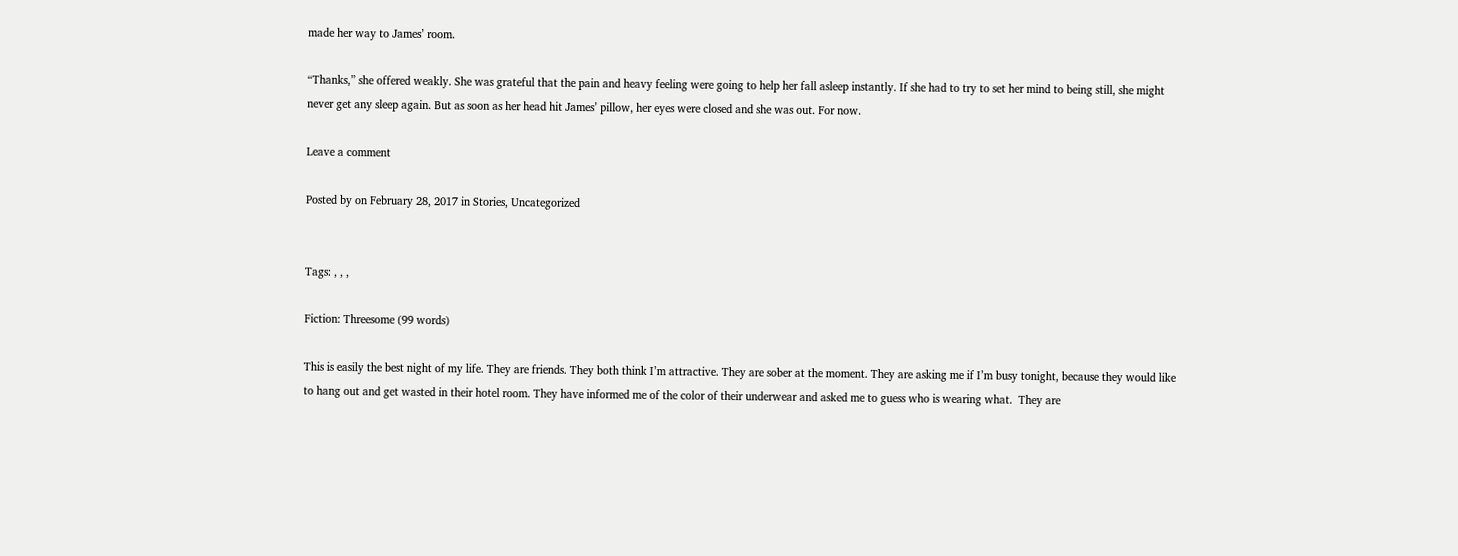made her way to James’ room.

“Thanks,” she offered weakly. She was grateful that the pain and heavy feeling were going to help her fall asleep instantly. If she had to try to set her mind to being still, she might never get any sleep again. But as soon as her head hit James’ pillow, her eyes were closed and she was out. For now.

Leave a comment

Posted by on February 28, 2017 in Stories, Uncategorized


Tags: , , ,

Fiction: Threesome (99 words)

This is easily the best night of my life. They are friends. They both think I’m attractive. They are sober at the moment. They are asking me if I’m busy tonight, because they would like to hang out and get wasted in their hotel room. They have informed me of the color of their underwear and asked me to guess who is wearing what.  They are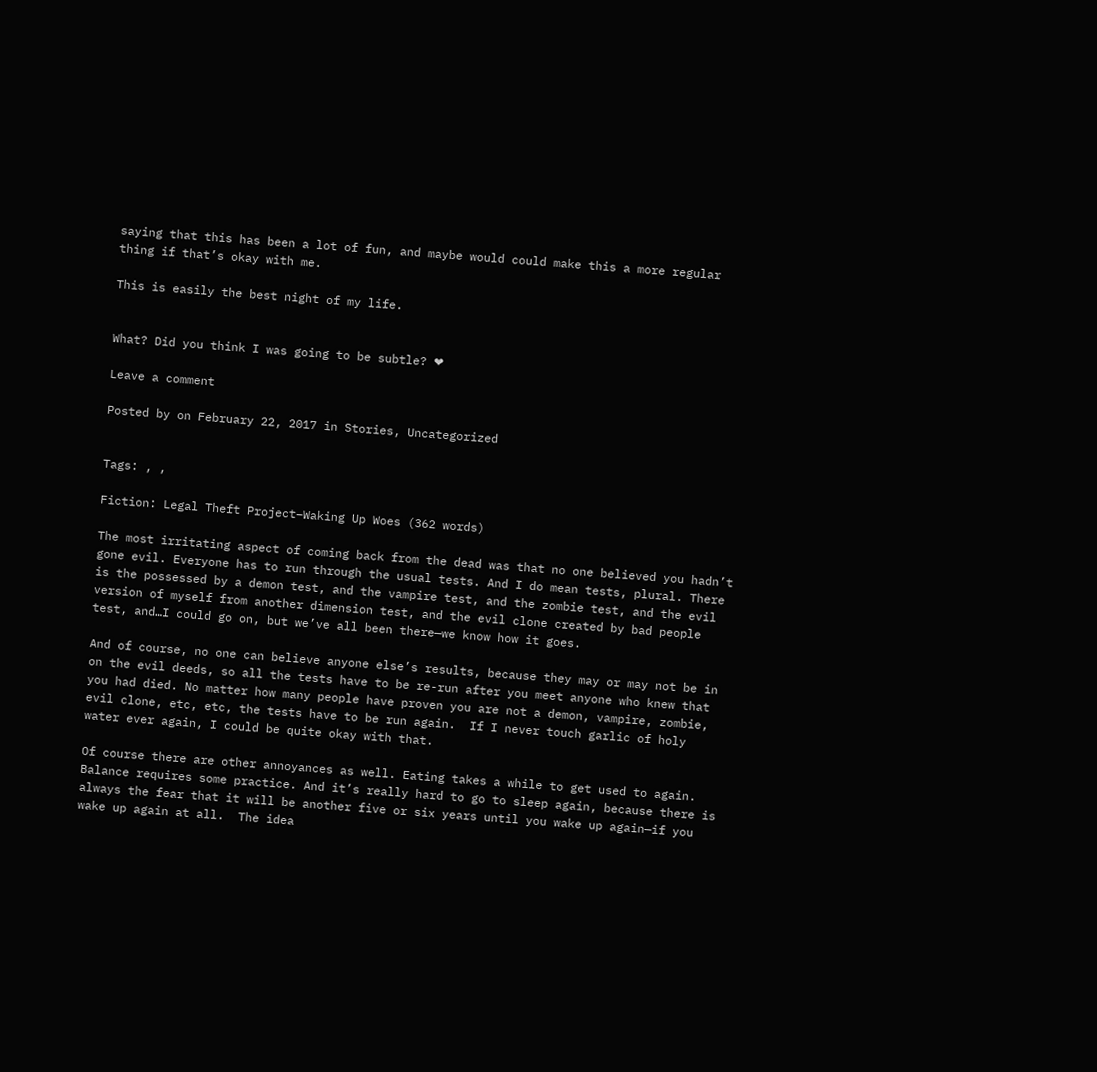saying that this has been a lot of fun, and maybe would could make this a more regular thing if that’s okay with me.

This is easily the best night of my life.


What? Did you think I was going to be subtle? ❤

Leave a comment

Posted by on February 22, 2017 in Stories, Uncategorized


Tags: , ,

Fiction: Legal Theft Project–Waking Up Woes (362 words)

The most irritating aspect of coming back from the dead was that no one believed you hadn’t gone evil. Everyone has to run through the usual tests. And I do mean tests, plural. There is the possessed by a demon test, and the vampire test, and the zombie test, and the evil version of myself from another dimension test, and the evil clone created by bad people test, and…I could go on, but we’ve all been there—we know how it goes.

And of course, no one can believe anyone else’s results, because they may or may not be in on the evil deeds, so all the tests have to be re-run after you meet anyone who knew that you had died. No matter how many people have proven you are not a demon, vampire, zombie, evil clone, etc, etc, the tests have to be run again.  If I never touch garlic of holy water ever again, I could be quite okay with that.

Of course there are other annoyances as well. Eating takes a while to get used to again. Balance requires some practice. And it’s really hard to go to sleep again, because there is always the fear that it will be another five or six years until you wake up again—if you wake up again at all.  The idea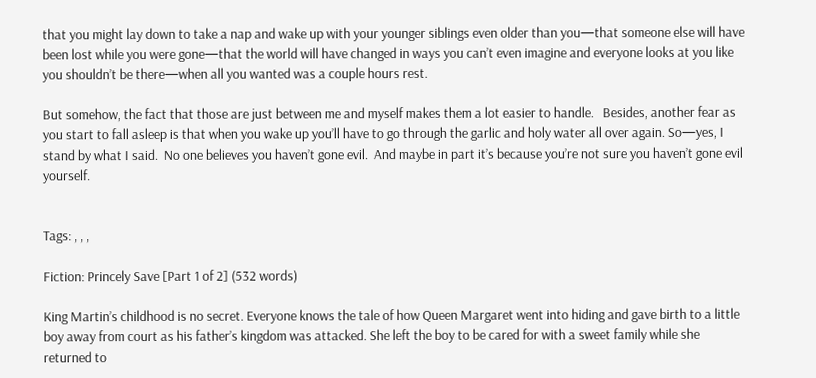that you might lay down to take a nap and wake up with your younger siblings even older than you—that someone else will have been lost while you were gone—that the world will have changed in ways you can’t even imagine and everyone looks at you like you shouldn’t be there—when all you wanted was a couple hours rest.

But somehow, the fact that those are just between me and myself makes them a lot easier to handle.   Besides, another fear as you start to fall asleep is that when you wake up you’ll have to go through the garlic and holy water all over again. So—yes, I stand by what I said.  No one believes you haven’t gone evil.  And maybe in part it’s because you’re not sure you haven’t gone evil yourself.


Tags: , , ,

Fiction: Princely Save [Part 1 of 2] (532 words)

King Martin’s childhood is no secret. Everyone knows the tale of how Queen Margaret went into hiding and gave birth to a little boy away from court as his father’s kingdom was attacked. She left the boy to be cared for with a sweet family while she returned to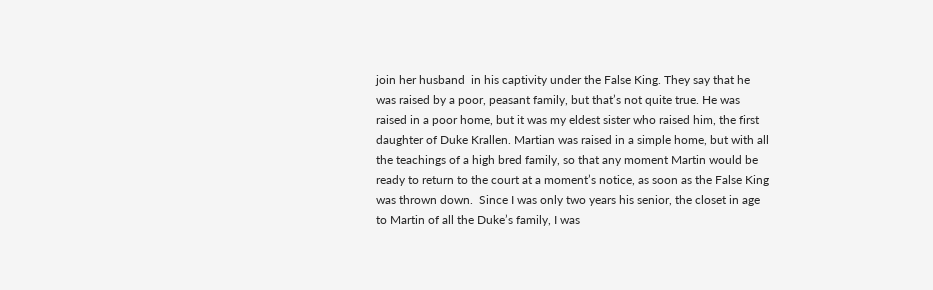join her husband  in his captivity under the False King. They say that he was raised by a poor, peasant family, but that’s not quite true. He was raised in a poor home, but it was my eldest sister who raised him, the first daughter of Duke Krallen. Martian was raised in a simple home, but with all the teachings of a high bred family, so that any moment Martin would be ready to return to the court at a moment’s notice, as soon as the False King was thrown down.  Since I was only two years his senior, the closet in age to Martin of all the Duke’s family, I was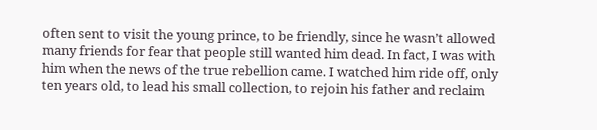often sent to visit the young prince, to be friendly, since he wasn’t allowed many friends for fear that people still wanted him dead. In fact, I was with him when the news of the true rebellion came. I watched him ride off, only ten years old, to lead his small collection, to rejoin his father and reclaim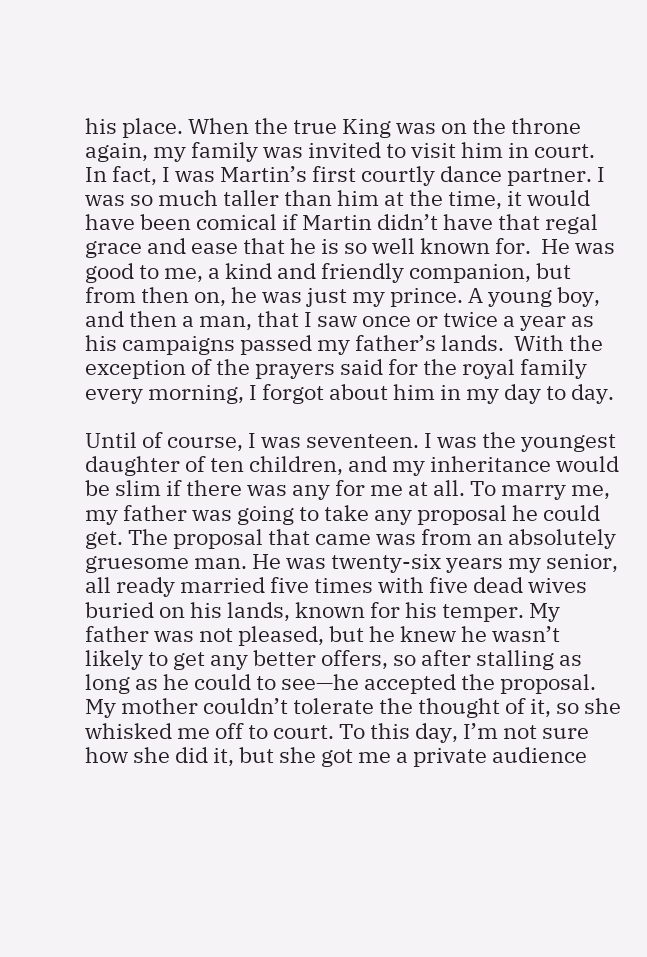his place. When the true King was on the throne again, my family was invited to visit him in court.  In fact, I was Martin’s first courtly dance partner. I was so much taller than him at the time, it would have been comical if Martin didn’t have that regal grace and ease that he is so well known for.  He was good to me, a kind and friendly companion, but from then on, he was just my prince. A young boy, and then a man, that I saw once or twice a year as his campaigns passed my father’s lands.  With the exception of the prayers said for the royal family every morning, I forgot about him in my day to day.

Until of course, I was seventeen. I was the youngest daughter of ten children, and my inheritance would be slim if there was any for me at all. To marry me, my father was going to take any proposal he could get. The proposal that came was from an absolutely gruesome man. He was twenty-six years my senior, all ready married five times with five dead wives buried on his lands, known for his temper. My father was not pleased, but he knew he wasn’t likely to get any better offers, so after stalling as long as he could to see—he accepted the proposal. My mother couldn’t tolerate the thought of it, so she whisked me off to court. To this day, I’m not sure how she did it, but she got me a private audience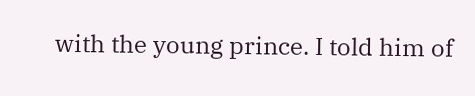with the young prince. I told him of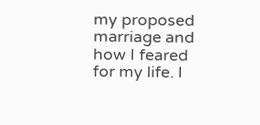my proposed marriage and how I feared for my life. I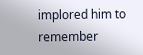implored him to remember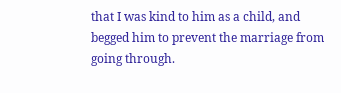that I was kind to him as a child, and begged him to prevent the marriage from going through.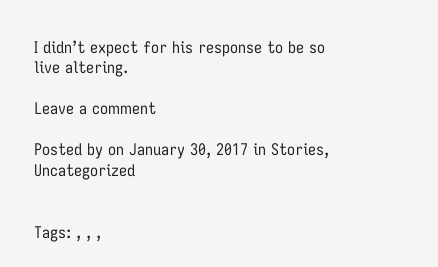I didn’t expect for his response to be so live altering.

Leave a comment

Posted by on January 30, 2017 in Stories, Uncategorized


Tags: , , ,